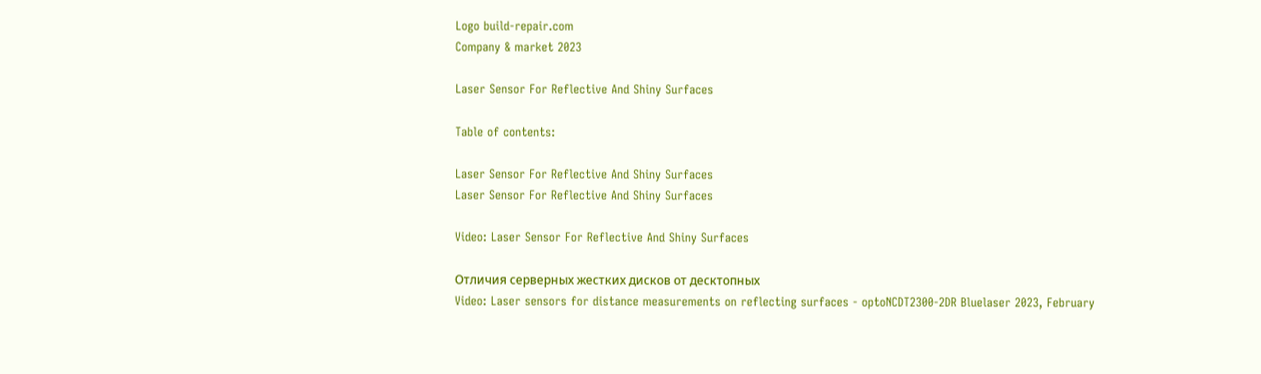Logo build-repair.com
Company & market 2023

Laser Sensor For Reflective And Shiny Surfaces

Table of contents:

Laser Sensor For Reflective And Shiny Surfaces
Laser Sensor For Reflective And Shiny Surfaces

Video: Laser Sensor For Reflective And Shiny Surfaces

Отличия серверных жестких дисков от десктопных
Video: Laser sensors for distance measurements on reflecting surfaces - optoNCDT2300-2DR Bluelaser 2023, February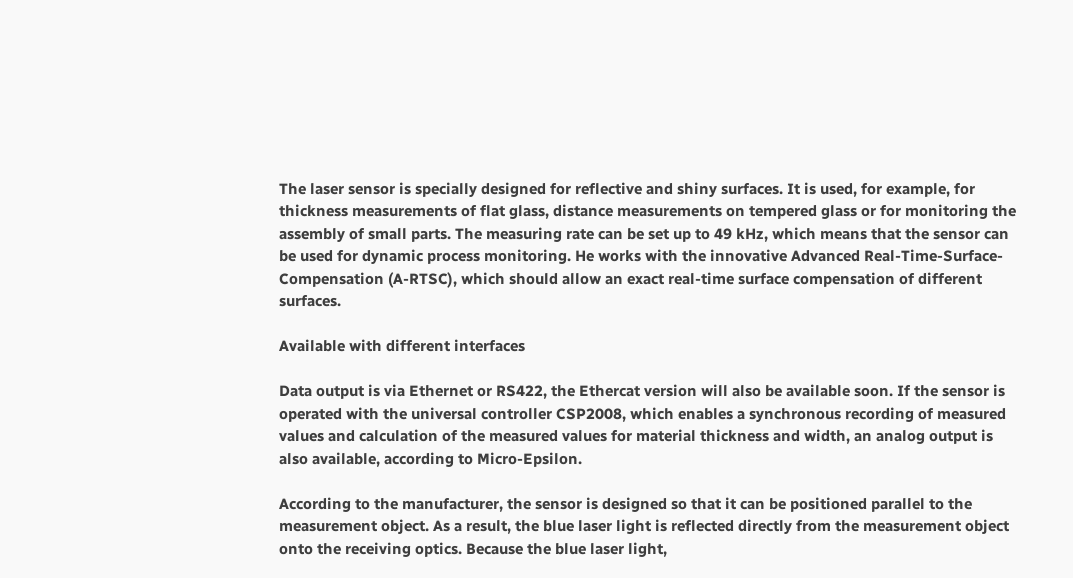The laser sensor is specially designed for reflective and shiny surfaces. It is used, for example, for thickness measurements of flat glass, distance measurements on tempered glass or for monitoring the assembly of small parts. The measuring rate can be set up to 49 kHz, which means that the sensor can be used for dynamic process monitoring. He works with the innovative Advanced Real-Time-Surface-Compensation (A-RTSC), which should allow an exact real-time surface compensation of different surfaces.

Available with different interfaces

Data output is via Ethernet or RS422, the Ethercat version will also be available soon. If the sensor is operated with the universal controller CSP2008, which enables a synchronous recording of measured values and calculation of the measured values for material thickness and width, an analog output is also available, according to Micro-Epsilon.

According to the manufacturer, the sensor is designed so that it can be positioned parallel to the measurement object. As a result, the blue laser light is reflected directly from the measurement object onto the receiving optics. Because the blue laser light,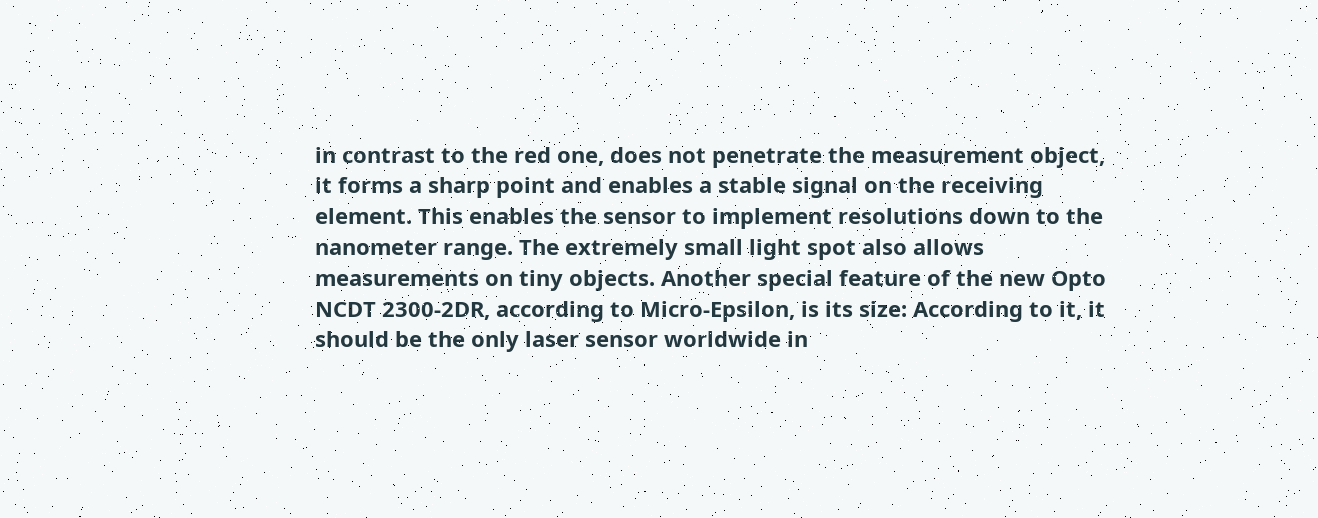in contrast to the red one, does not penetrate the measurement object, it forms a sharp point and enables a stable signal on the receiving element. This enables the sensor to implement resolutions down to the nanometer range. The extremely small light spot also allows measurements on tiny objects. Another special feature of the new Opto NCDT 2300-2DR, according to Micro-Epsilon, is its size: According to it, it should be the only laser sensor worldwide in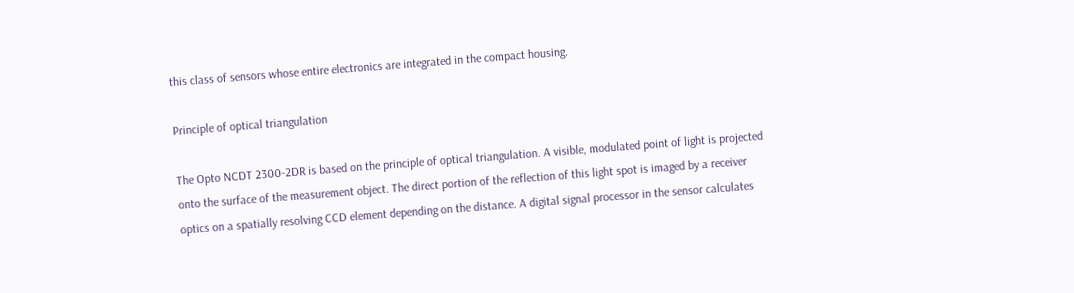this class of sensors whose entire electronics are integrated in the compact housing.

Principle of optical triangulation

The Opto NCDT 2300-2DR is based on the principle of optical triangulation. A visible, modulated point of light is projected onto the surface of the measurement object. The direct portion of the reflection of this light spot is imaged by a receiver optics on a spatially resolving CCD element depending on the distance. A digital signal processor in the sensor calculates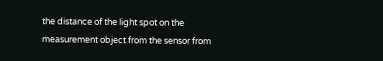the distance of the light spot on the measurement object from the sensor from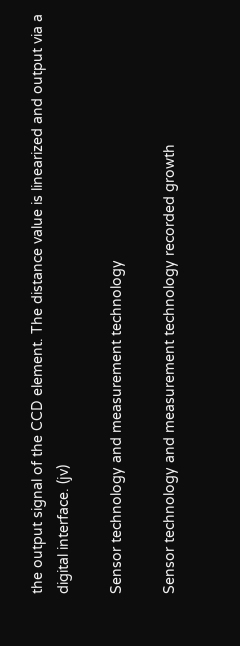the output signal of the CCD element. The distance value is linearized and output via a digital interface. (jv)

Sensor technology and measurement technology

Sensor technology and measurement technology recorded growth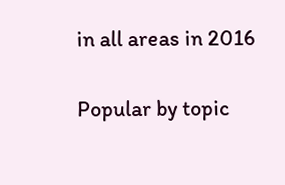in all areas in 2016

Popular by topic